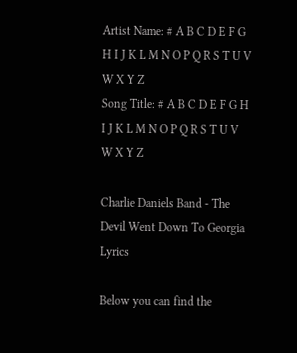Artist Name: # A B C D E F G H I J K L M N O P Q R S T U V W X Y Z
Song Title: # A B C D E F G H I J K L M N O P Q R S T U V W X Y Z

Charlie Daniels Band - The Devil Went Down To Georgia Lyrics

Below you can find the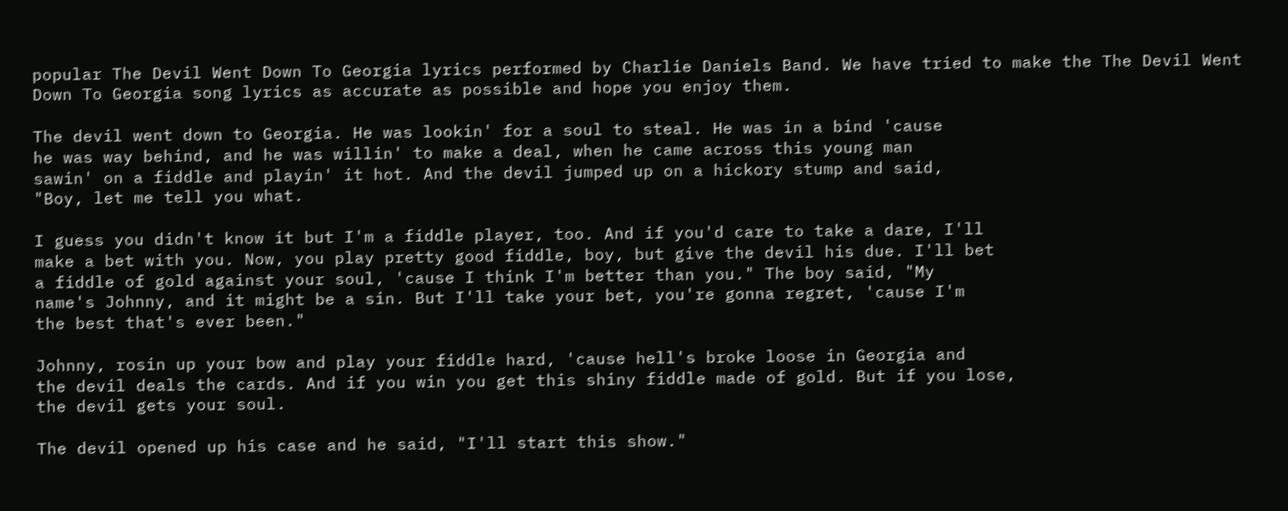popular The Devil Went Down To Georgia lyrics performed by Charlie Daniels Band. We have tried to make the The Devil Went Down To Georgia song lyrics as accurate as possible and hope you enjoy them.

The devil went down to Georgia. He was lookin' for a soul to steal. He was in a bind 'cause
he was way behind, and he was willin' to make a deal, when he came across this young man
sawin' on a fiddle and playin' it hot. And the devil jumped up on a hickory stump and said,
"Boy, let me tell you what.

I guess you didn't know it but I'm a fiddle player, too. And if you'd care to take a dare, I'll
make a bet with you. Now, you play pretty good fiddle, boy, but give the devil his due. I'll bet
a fiddle of gold against your soul, 'cause I think I'm better than you." The boy said, "My
name's Johnny, and it might be a sin. But I'll take your bet, you're gonna regret, 'cause I'm
the best that's ever been."

Johnny, rosin up your bow and play your fiddle hard, 'cause hell's broke loose in Georgia and
the devil deals the cards. And if you win you get this shiny fiddle made of gold. But if you lose,
the devil gets your soul.

The devil opened up his case and he said, "I'll start this show."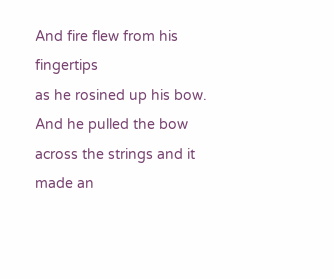And fire flew from his fingertips
as he rosined up his bow. And he pulled the bow across the strings and it made an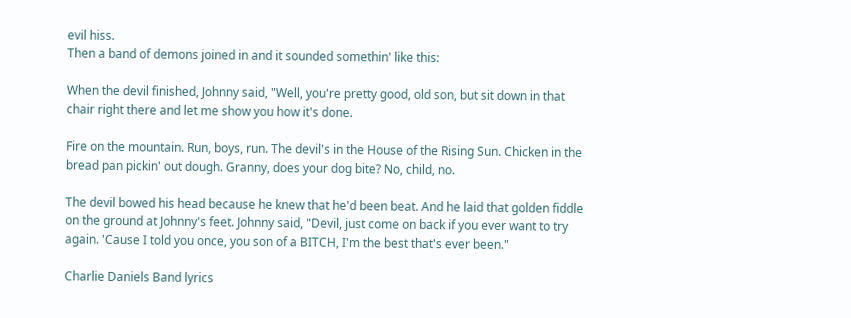evil hiss.
Then a band of demons joined in and it sounded somethin' like this:

When the devil finished, Johnny said, "Well, you're pretty good, old son, but sit down in that
chair right there and let me show you how it's done.

Fire on the mountain. Run, boys, run. The devil's in the House of the Rising Sun. Chicken in the
bread pan pickin' out dough. Granny, does your dog bite? No, child, no.

The devil bowed his head because he knew that he'd been beat. And he laid that golden fiddle
on the ground at Johnny's feet. Johnny said, "Devil, just come on back if you ever want to try
again. 'Cause I told you once, you son of a BITCH, I'm the best that's ever been."

Charlie Daniels Band lyrics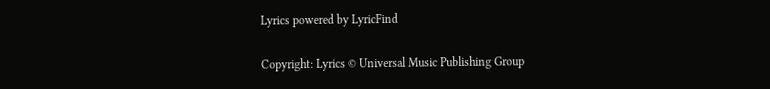Lyrics powered by LyricFind

Copyright: Lyrics © Universal Music Publishing Group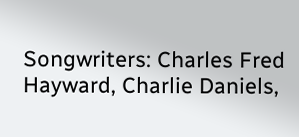Songwriters: Charles Fred Hayward, Charlie Daniels,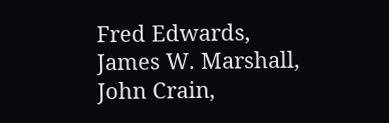Fred Edwards, James W. Marshall, John Crain,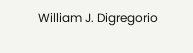William J. Digregorio